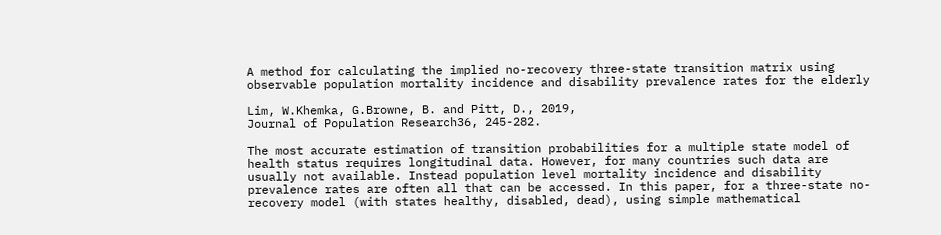A method for calculating the implied no-recovery three-state transition matrix using observable population mortality incidence and disability prevalence rates for the elderly

Lim, W.Khemka, G.Browne, B. and Pitt, D., 2019,
Journal of Population Research36, 245-282.

The most accurate estimation of transition probabilities for a multiple state model of health status requires longitudinal data. However, for many countries such data are usually not available. Instead population level mortality incidence and disability prevalence rates are often all that can be accessed. In this paper, for a three-state no-recovery model (with states healthy, disabled, dead), using simple mathematical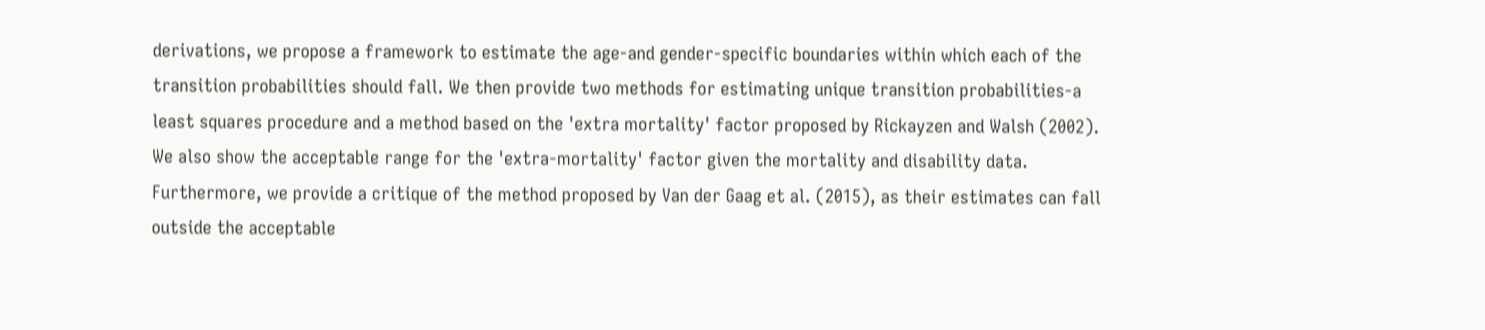derivations, we propose a framework to estimate the age-and gender-specific boundaries within which each of the transition probabilities should fall. We then provide two methods for estimating unique transition probabilities-a least squares procedure and a method based on the 'extra mortality' factor proposed by Rickayzen and Walsh (2002). We also show the acceptable range for the 'extra-mortality' factor given the mortality and disability data. Furthermore, we provide a critique of the method proposed by Van der Gaag et al. (2015), as their estimates can fall outside the acceptable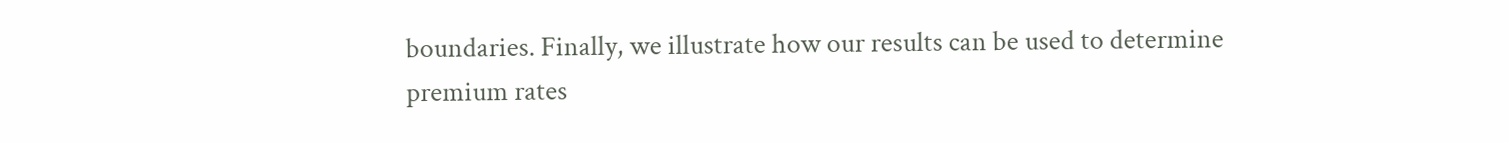boundaries. Finally, we illustrate how our results can be used to determine premium rates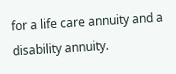for a life care annuity and a disability annuity.